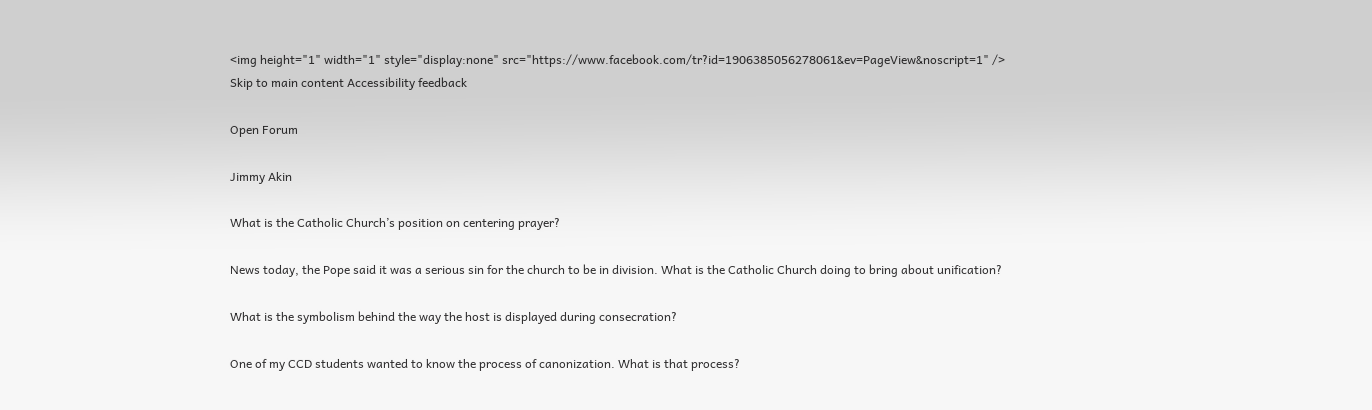<img height="1" width="1" style="display:none" src="https://www.facebook.com/tr?id=1906385056278061&ev=PageView&noscript=1" />
Skip to main content Accessibility feedback

Open Forum

Jimmy Akin

What is the Catholic Church’s position on centering prayer?

News today, the Pope said it was a serious sin for the church to be in division. What is the Catholic Church doing to bring about unification?

What is the symbolism behind the way the host is displayed during consecration?

One of my CCD students wanted to know the process of canonization. What is that process?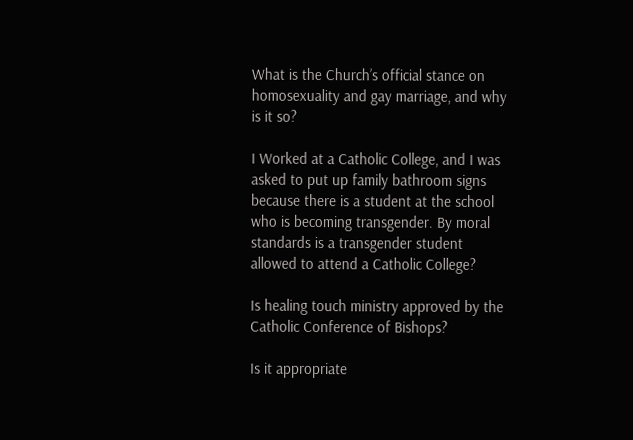What is the Church’s official stance on homosexuality and gay marriage, and why is it so?

I Worked at a Catholic College, and I was asked to put up family bathroom signs because there is a student at the school who is becoming transgender. By moral standards is a transgender student allowed to attend a Catholic College?

Is healing touch ministry approved by the Catholic Conference of Bishops?

Is it appropriate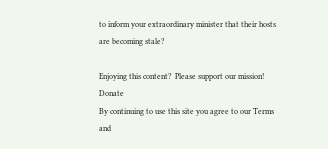to inform your extraordinary minister that their hosts are becoming stale?

Enjoying this content?  Please support our mission! Donate
By continuing to use this site you agree to our Terms and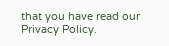that you have read our Privacy Policy.